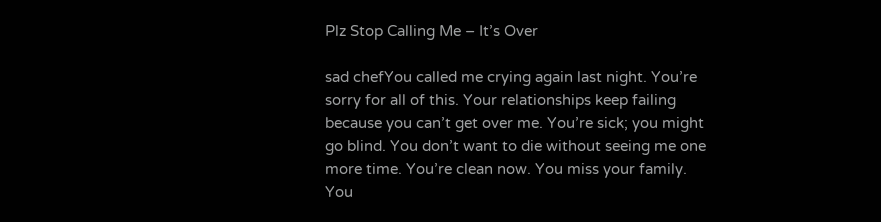Plz Stop Calling Me – It’s Over

sad chefYou called me crying again last night. You’re sorry for all of this. Your relationships keep failing because you can’t get over me. You’re sick; you might go blind. You don’t want to die without seeing me one more time. You’re clean now. You miss your family. You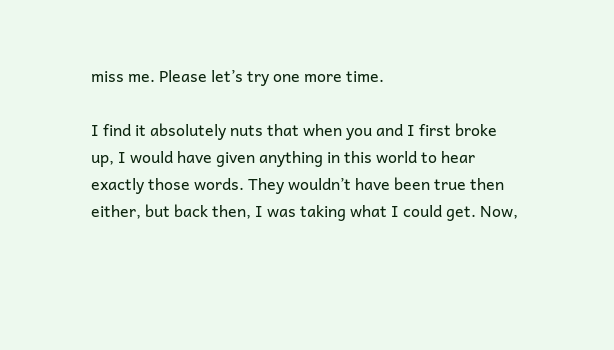miss me. Please let’s try one more time.

I find it absolutely nuts that when you and I first broke up, I would have given anything in this world to hear exactly those words. They wouldn’t have been true then either, but back then, I was taking what I could get. Now,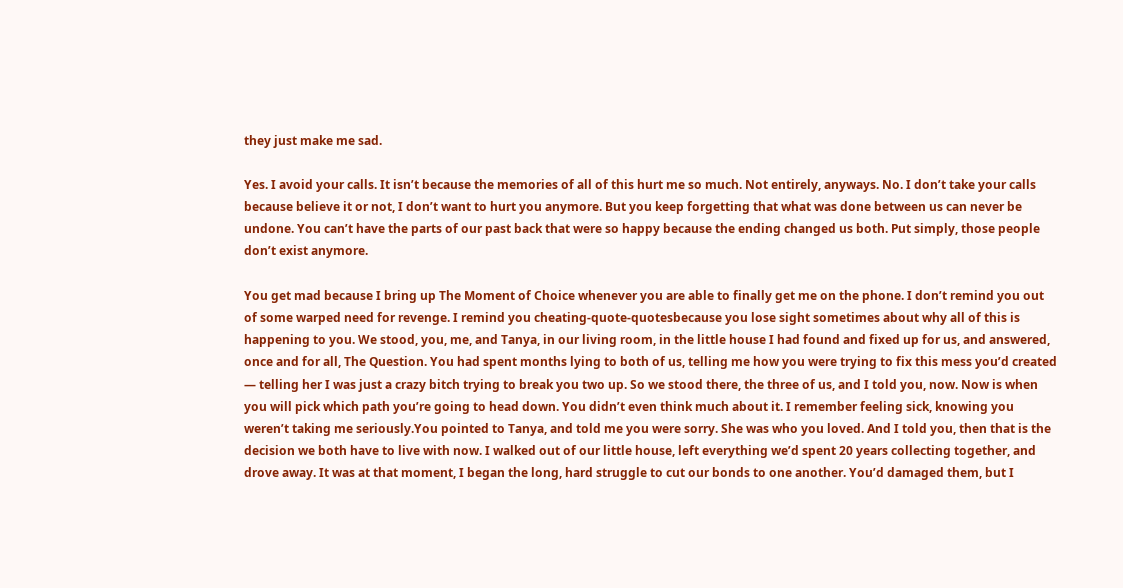they just make me sad.

Yes. I avoid your calls. It isn’t because the memories of all of this hurt me so much. Not entirely, anyways. No. I don’t take your calls because believe it or not, I don’t want to hurt you anymore. But you keep forgetting that what was done between us can never be undone. You can’t have the parts of our past back that were so happy because the ending changed us both. Put simply, those people don’t exist anymore.

You get mad because I bring up The Moment of Choice whenever you are able to finally get me on the phone. I don’t remind you out of some warped need for revenge. I remind you cheating-quote-quotesbecause you lose sight sometimes about why all of this is happening to you. We stood, you, me, and Tanya, in our living room, in the little house I had found and fixed up for us, and answered, once and for all, The Question. You had spent months lying to both of us, telling me how you were trying to fix this mess you’d created — telling her I was just a crazy bitch trying to break you two up. So we stood there, the three of us, and I told you, now. Now is when you will pick which path you’re going to head down. You didn’t even think much about it. I remember feeling sick, knowing you weren’t taking me seriously.You pointed to Tanya, and told me you were sorry. She was who you loved. And I told you, then that is the decision we both have to live with now. I walked out of our little house, left everything we’d spent 20 years collecting together, and drove away. It was at that moment, I began the long, hard struggle to cut our bonds to one another. You’d damaged them, but I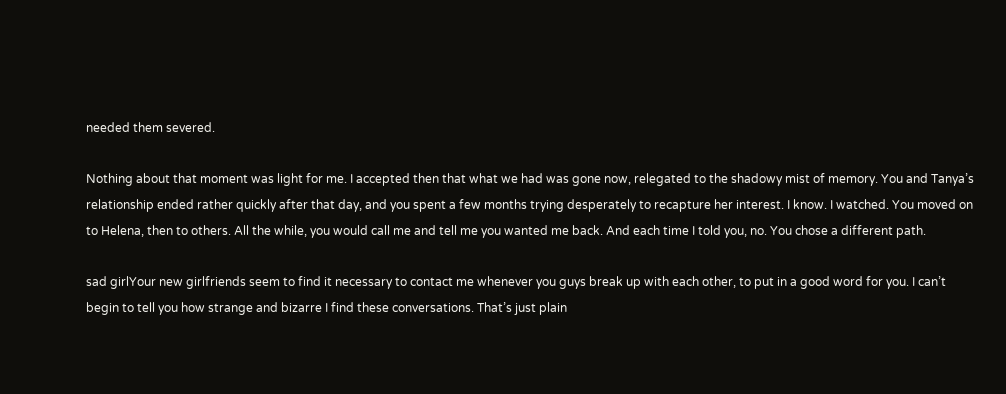needed them severed.

Nothing about that moment was light for me. I accepted then that what we had was gone now, relegated to the shadowy mist of memory. You and Tanya’s relationship ended rather quickly after that day, and you spent a few months trying desperately to recapture her interest. I know. I watched. You moved on to Helena, then to others. All the while, you would call me and tell me you wanted me back. And each time I told you, no. You chose a different path.

sad girlYour new girlfriends seem to find it necessary to contact me whenever you guys break up with each other, to put in a good word for you. I can’t begin to tell you how strange and bizarre I find these conversations. That’s just plain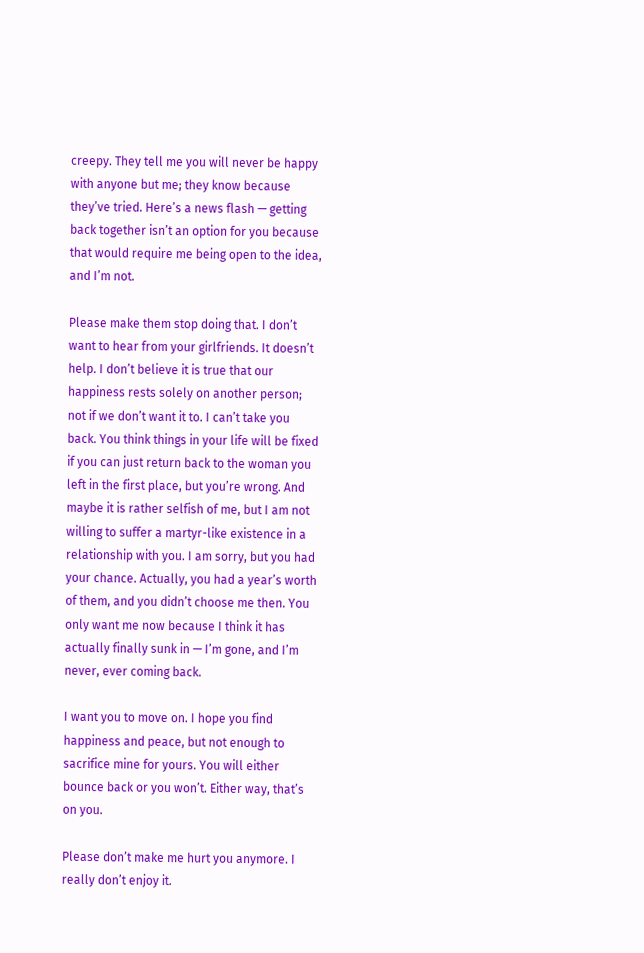creepy. They tell me you will never be happy with anyone but me; they know because they’ve tried. Here’s a news flash — getting back together isn’t an option for you because that would require me being open to the idea, and I’m not.

Please make them stop doing that. I don’t want to hear from your girlfriends. It doesn’t help. I don’t believe it is true that our happiness rests solely on another person; not if we don’t want it to. I can’t take you back. You think things in your life will be fixed if you can just return back to the woman you left in the first place, but you’re wrong. And maybe it is rather selfish of me, but I am not willing to suffer a martyr-like existence in a relationship with you. I am sorry, but you had your chance. Actually, you had a year’s worth of them, and you didn’t choose me then. You only want me now because I think it has actually finally sunk in — I’m gone, and I’m never, ever coming back.

I want you to move on. I hope you find happiness and peace, but not enough to sacrifice mine for yours. You will either bounce back or you won’t. Either way, that’s on you.

Please don’t make me hurt you anymore. I really don’t enjoy it.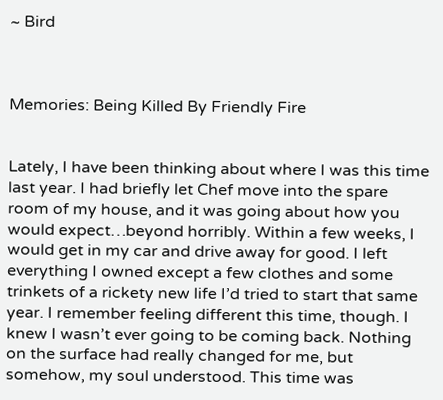~ Bird



Memories: Being Killed By Friendly Fire


Lately, I have been thinking about where I was this time last year. I had briefly let Chef move into the spare room of my house, and it was going about how you would expect…beyond horribly. Within a few weeks, I would get in my car and drive away for good. I left everything I owned except a few clothes and some trinkets of a rickety new life I’d tried to start that same year. I remember feeling different this time, though. I knew I wasn’t ever going to be coming back. Nothing on the surface had really changed for me, but somehow, my soul understood. This time was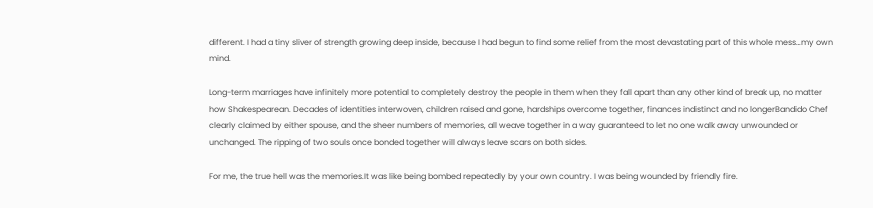different. I had a tiny sliver of strength growing deep inside, because I had begun to find some relief from the most devastating part of this whole mess…my own mind.

Long-term marriages have infinitely more potential to completely destroy the people in them when they fall apart than any other kind of break up, no matter how Shakespearean. Decades of identities interwoven, children raised and gone, hardships overcome together, finances indistinct and no longerBandido Chef clearly claimed by either spouse, and the sheer numbers of memories, all weave together in a way guaranteed to let no one walk away unwounded or unchanged. The ripping of two souls once bonded together will always leave scars on both sides.

For me, the true hell was the memories.It was like being bombed repeatedly by your own country. I was being wounded by friendly fire.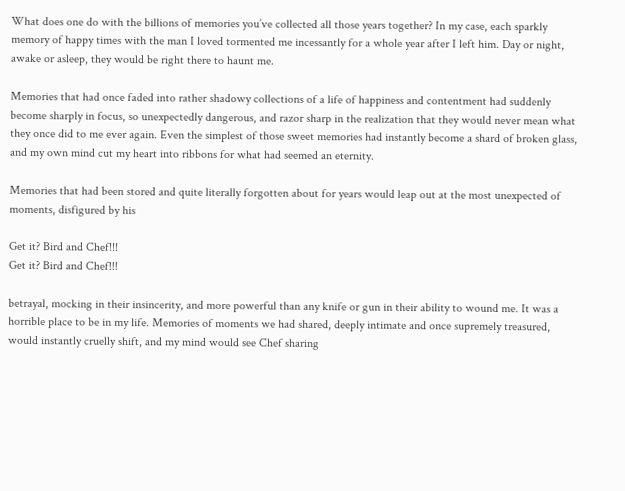What does one do with the billions of memories you’ve collected all those years together? In my case, each sparkly memory of happy times with the man I loved tormented me incessantly for a whole year after I left him. Day or night, awake or asleep, they would be right there to haunt me.

Memories that had once faded into rather shadowy collections of a life of happiness and contentment had suddenly become sharply in focus, so unexpectedly dangerous, and razor sharp in the realization that they would never mean what they once did to me ever again. Even the simplest of those sweet memories had instantly become a shard of broken glass, and my own mind cut my heart into ribbons for what had seemed an eternity.

Memories that had been stored and quite literally forgotten about for years would leap out at the most unexpected of moments, disfigured by his

Get it? Bird and Chef!!!
Get it? Bird and Chef!!!

betrayal, mocking in their insincerity, and more powerful than any knife or gun in their ability to wound me. It was a horrible place to be in my life. Memories of moments we had shared, deeply intimate and once supremely treasured, would instantly cruelly shift, and my mind would see Chef sharing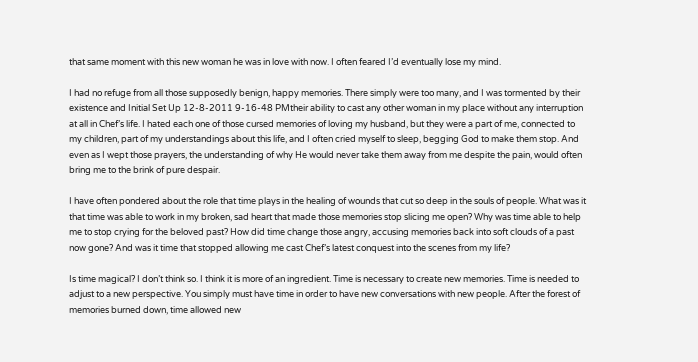that same moment with this new woman he was in love with now. I often feared I’d eventually lose my mind.

I had no refuge from all those supposedly benign, happy memories. There simply were too many, and I was tormented by their existence and Initial Set Up 12-8-2011 9-16-48 PMtheir ability to cast any other woman in my place without any interruption at all in Chef’s life. I hated each one of those cursed memories of loving my husband, but they were a part of me, connected to my children, part of my understandings about this life, and I often cried myself to sleep, begging God to make them stop. And even as I wept those prayers, the understanding of why He would never take them away from me despite the pain, would often bring me to the brink of pure despair.

I have often pondered about the role that time plays in the healing of wounds that cut so deep in the souls of people. What was it that time was able to work in my broken, sad heart that made those memories stop slicing me open? Why was time able to help me to stop crying for the beloved past? How did time change those angry, accusing memories back into soft clouds of a past now gone? And was it time that stopped allowing me cast Chef’s latest conquest into the scenes from my life?

Is time magical? I don’t think so. I think it is more of an ingredient. Time is necessary to create new memories. Time is needed to adjust to a new perspective. You simply must have time in order to have new conversations with new people. After the forest of memories burned down, time allowed new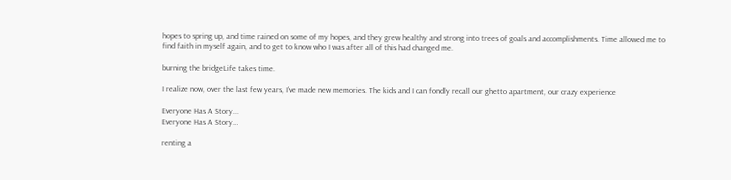hopes to spring up, and time rained on some of my hopes, and they grew healthy and strong into trees of goals and accomplishments. Time allowed me to find faith in myself again, and to get to know who I was after all of this had changed me.

burning the bridgeLife takes time.

I realize now, over the last few years, I’ve made new memories. The kids and I can fondly recall our ghetto apartment, our crazy experience

Everyone Has A Story...
Everyone Has A Story…

renting a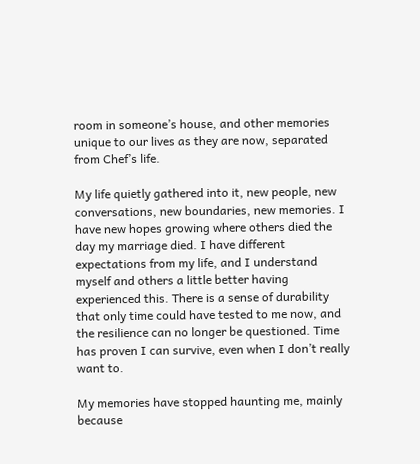room in someone’s house, and other memories unique to our lives as they are now, separated from Chef’s life.

My life quietly gathered into it, new people, new conversations, new boundaries, new memories. I have new hopes growing where others died the day my marriage died. I have different expectations from my life, and I understand myself and others a little better having experienced this. There is a sense of durability that only time could have tested to me now, and the resilience can no longer be questioned. Time has proven I can survive, even when I don’t really want to.

My memories have stopped haunting me, mainly because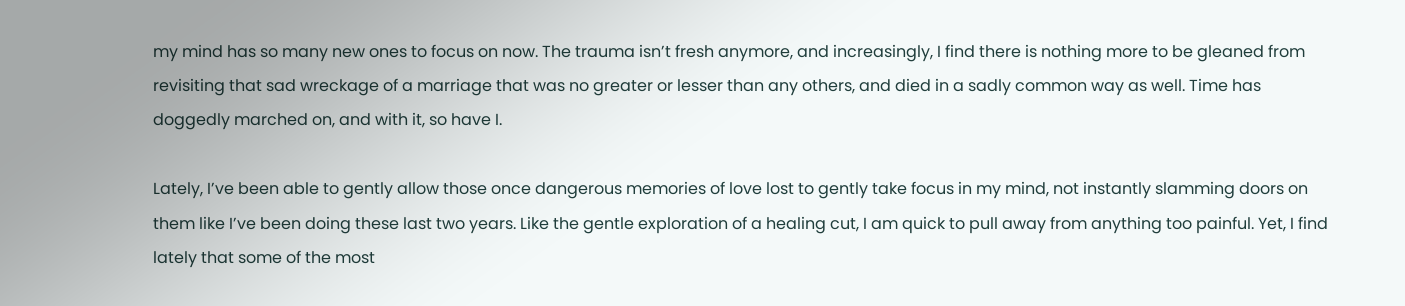my mind has so many new ones to focus on now. The trauma isn’t fresh anymore, and increasingly, I find there is nothing more to be gleaned from revisiting that sad wreckage of a marriage that was no greater or lesser than any others, and died in a sadly common way as well. Time has doggedly marched on, and with it, so have I.

Lately, I’ve been able to gently allow those once dangerous memories of love lost to gently take focus in my mind, not instantly slamming doors on them like I’ve been doing these last two years. Like the gentle exploration of a healing cut, I am quick to pull away from anything too painful. Yet, I find lately that some of the most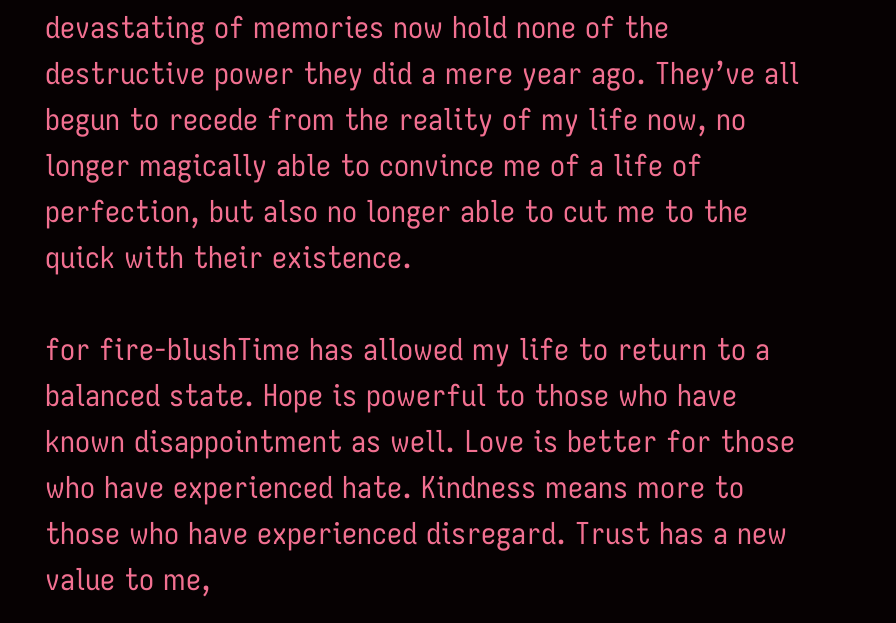devastating of memories now hold none of the destructive power they did a mere year ago. They’ve all begun to recede from the reality of my life now, no longer magically able to convince me of a life of perfection, but also no longer able to cut me to the quick with their existence.

for fire-blushTime has allowed my life to return to a balanced state. Hope is powerful to those who have known disappointment as well. Love is better for those who have experienced hate. Kindness means more to those who have experienced disregard. Trust has a new value to me,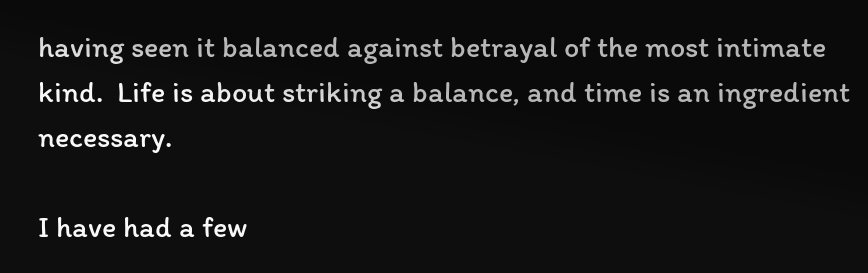having seen it balanced against betrayal of the most intimate kind.  Life is about striking a balance, and time is an ingredient necessary.

I have had a few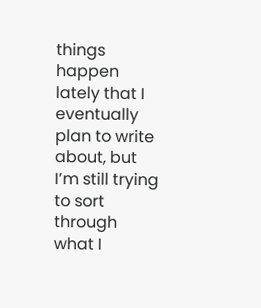things happen lately that I eventually plan to write about, but I’m still trying to sort through what I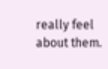really feel about them.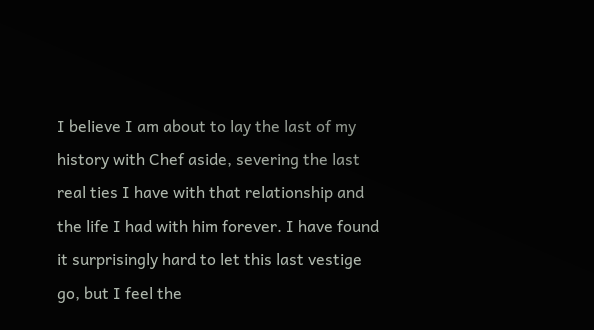I believe I am about to lay the last of my history with Chef aside, severing the last real ties I have with that relationship and the life I had with him forever. I have found it surprisingly hard to let this last vestige go, but I feel the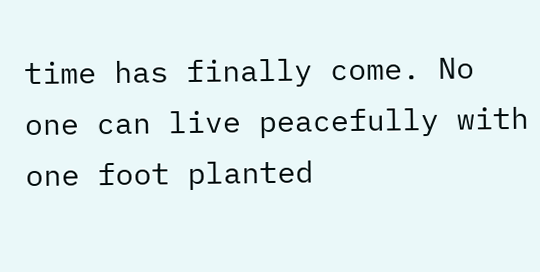time has finally come. No one can live peacefully with one foot planted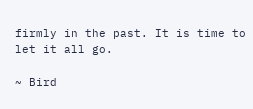firmly in the past. It is time to let it all go.

~ Bird